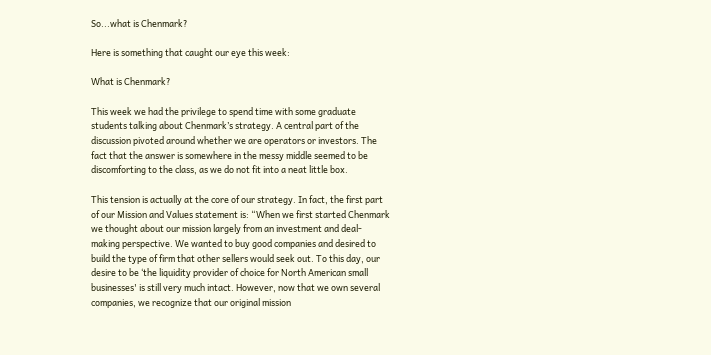So...what is Chenmark?

Here is something that caught our eye this week:

What is Chenmark?

This week we had the privilege to spend time with some graduate students talking about Chenmark’s strategy. A central part of the discussion pivoted around whether we are operators or investors. The fact that the answer is somewhere in the messy middle seemed to be discomforting to the class, as we do not fit into a neat little box.

This tension is actually at the core of our strategy. In fact, the first part of our Mission and Values statement is: “When we first started Chenmark we thought about our mission largely from an investment and deal-making perspective. We wanted to buy good companies and desired to build the type of firm that other sellers would seek out. To this day, our desire to be ‘the liquidity provider of choice for North American small businesses' is still very much intact. However, now that we own several companies, we recognize that our original mission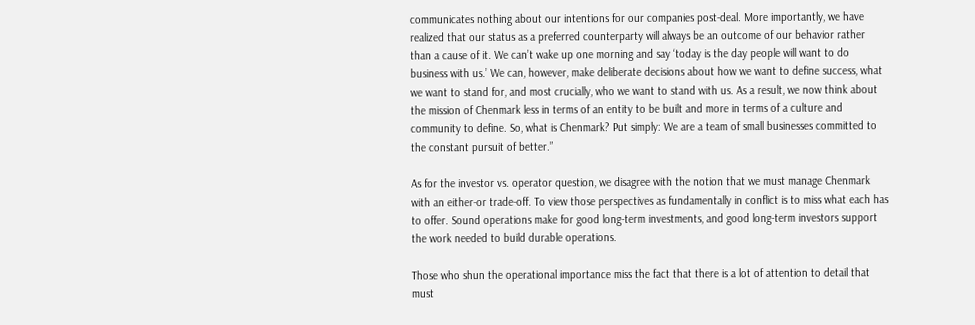communicates nothing about our intentions for our companies post-deal. More importantly, we have realized that our status as a preferred counterparty will always be an outcome of our behavior rather than a cause of it. We can’t wake up one morning and say ‘today is the day people will want to do business with us.’ We can, however, make deliberate decisions about how we want to define success, what we want to stand for, and most crucially, who we want to stand with us. As a result, we now think about the mission of Chenmark less in terms of an entity to be built and more in terms of a culture and community to define. So, what is Chenmark? Put simply: We are a team of small businesses committed to the constant pursuit of better.”

As for the investor vs. operator question, we disagree with the notion that we must manage Chenmark with an either-or trade-off. To view those perspectives as fundamentally in conflict is to miss what each has to offer. Sound operations make for good long-term investments, and good long-term investors support the work needed to build durable operations.

Those who shun the operational importance miss the fact that there is a lot of attention to detail that must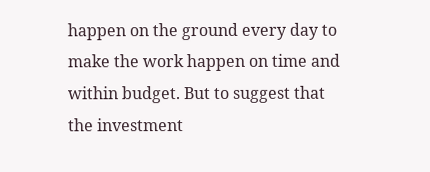happen on the ground every day to make the work happen on time and within budget. But to suggest that the investment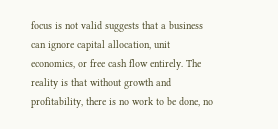focus is not valid suggests that a business can ignore capital allocation, unit economics, or free cash flow entirely. The reality is that without growth and profitability, there is no work to be done, no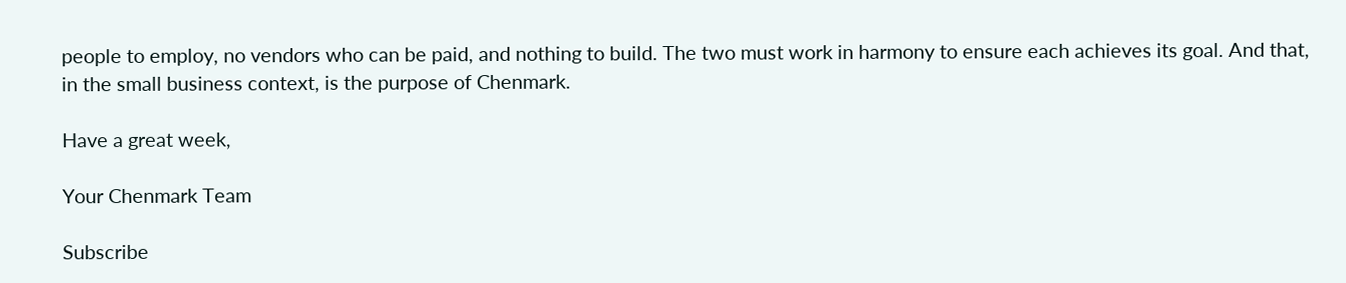people to employ, no vendors who can be paid, and nothing to build. The two must work in harmony to ensure each achieves its goal. And that, in the small business context, is the purpose of Chenmark.

Have a great week,

Your Chenmark Team

Subscribe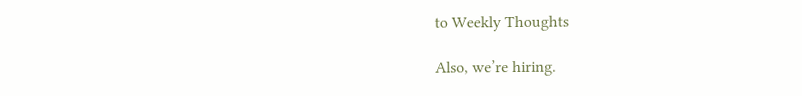to Weekly Thoughts

Also, we’re hiring.